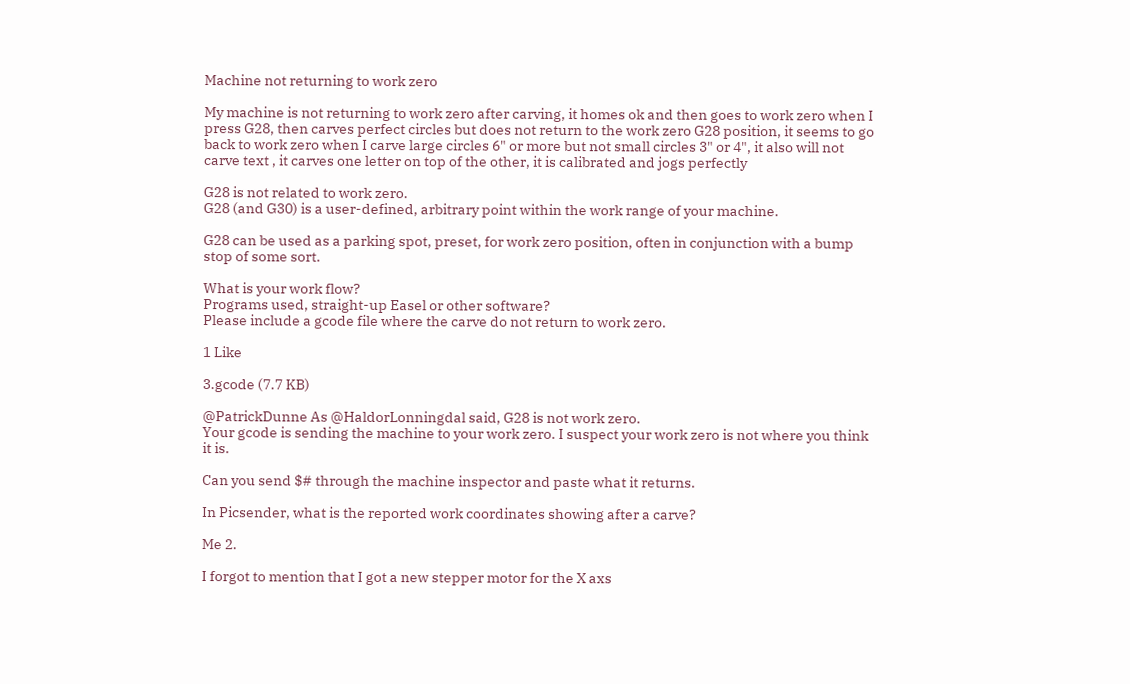Machine not returning to work zero

My machine is not returning to work zero after carving, it homes ok and then goes to work zero when I press G28, then carves perfect circles but does not return to the work zero G28 position, it seems to go back to work zero when I carve large circles 6" or more but not small circles 3" or 4", it also will not carve text , it carves one letter on top of the other, it is calibrated and jogs perfectly

G28 is not related to work zero.
G28 (and G30) is a user-defined, arbitrary point within the work range of your machine.

G28 can be used as a parking spot, preset, for work zero position, often in conjunction with a bump stop of some sort.

What is your work flow?
Programs used, straight-up Easel or other software?
Please include a gcode file where the carve do not return to work zero.

1 Like

3.gcode (7.7 KB)

@PatrickDunne As @HaldorLonningdal said, G28 is not work zero.
Your gcode is sending the machine to your work zero. I suspect your work zero is not where you think it is.

Can you send $# through the machine inspector and paste what it returns.

In Picsender, what is the reported work coordinates showing after a carve?

Me 2.

I forgot to mention that I got a new stepper motor for the X axs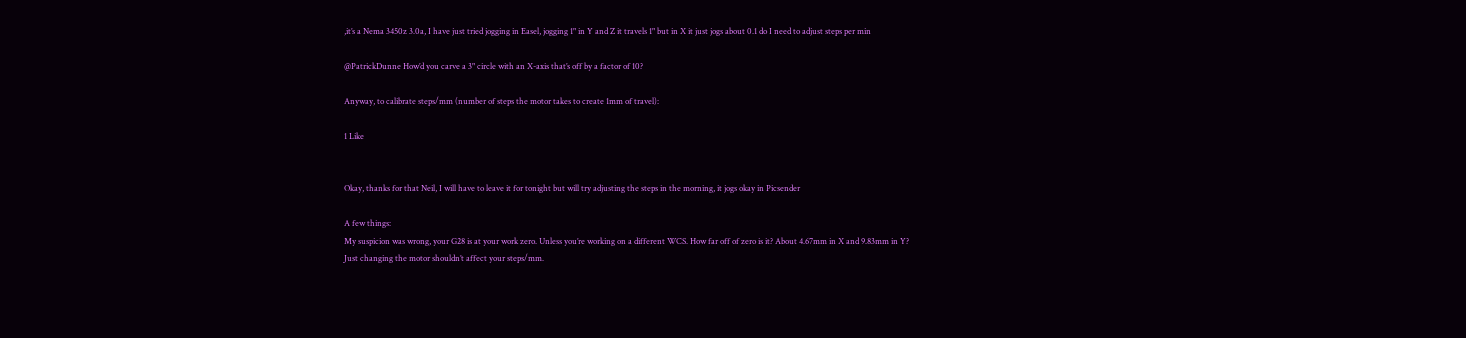,it’s a Nema 3450z 3.0a, I have just tried jogging in Easel, jogging 1" in Y and Z it travels 1" but in X it just jogs about 0.1 do I need to adjust steps per min

@PatrickDunne How’d you carve a 3" circle with an X-axis that’s off by a factor of 10?

Anyway, to calibrate steps/mm (number of steps the motor takes to create 1mm of travel):

1 Like


Okay, thanks for that Neil, I will have to leave it for tonight but will try adjusting the steps in the morning, it jogs okay in Picsender

A few things:
My suspicion was wrong, your G28 is at your work zero. Unless you’re working on a different WCS. How far off of zero is it? About 4.67mm in X and 9.83mm in Y?
Just changing the motor shouldn’t affect your steps/mm.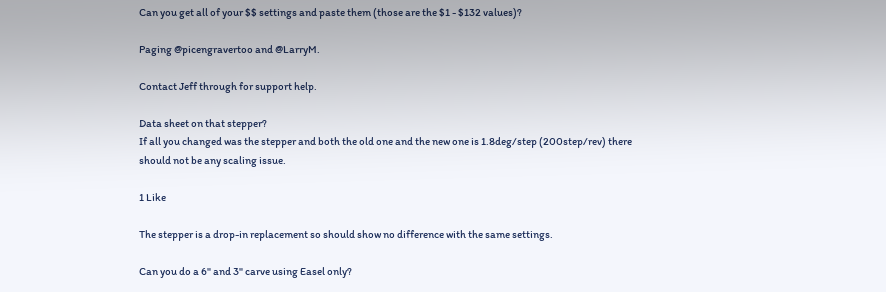Can you get all of your $$ settings and paste them (those are the $1 - $132 values)?

Paging @picengravertoo and @LarryM.

Contact Jeff through for support help.

Data sheet on that stepper?
If all you changed was the stepper and both the old one and the new one is 1.8deg/step (200step/rev) there should not be any scaling issue.

1 Like

The stepper is a drop-in replacement so should show no difference with the same settings.

Can you do a 6" and 3" carve using Easel only?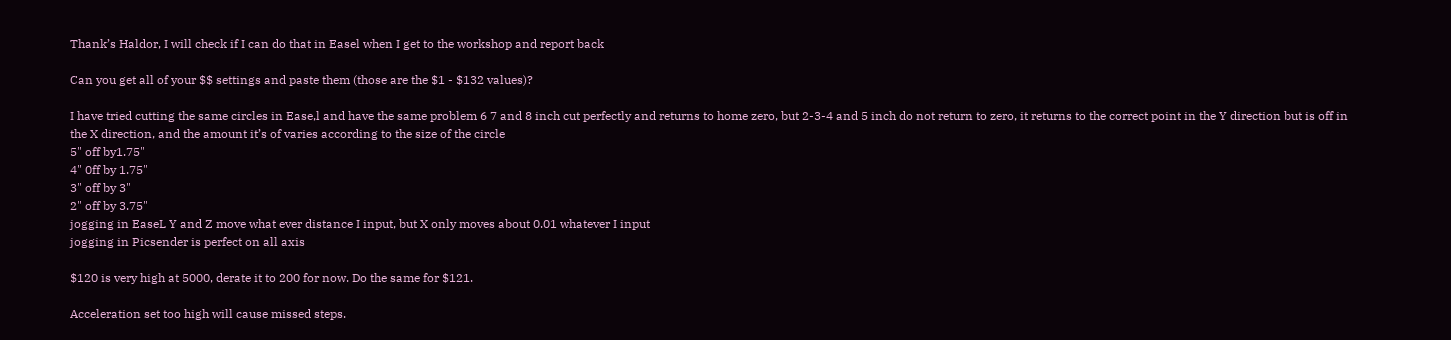Thank’s Haldor, I will check if I can do that in Easel when I get to the workshop and report back

Can you get all of your $$ settings and paste them (those are the $1 - $132 values)?

I have tried cutting the same circles in Ease,l and have the same problem 6 7 and 8 inch cut perfectly and returns to home zero, but 2-3-4 and 5 inch do not return to zero, it returns to the correct point in the Y direction but is off in the X direction, and the amount it’s of varies according to the size of the circle
5" off by1.75"
4" 0ff by 1.75"
3" off by 3"
2" off by 3.75"
jogging in EaseL Y and Z move what ever distance I input, but X only moves about 0.01 whatever I input
jogging in Picsender is perfect on all axis

$120 is very high at 5000, derate it to 200 for now. Do the same for $121.

Acceleration set too high will cause missed steps.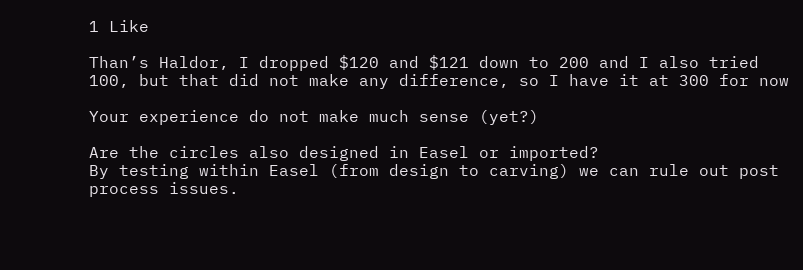1 Like

Than’s Haldor, I dropped $120 and $121 down to 200 and I also tried 100, but that did not make any difference, so I have it at 300 for now

Your experience do not make much sense (yet?)

Are the circles also designed in Easel or imported?
By testing within Easel (from design to carving) we can rule out post process issues.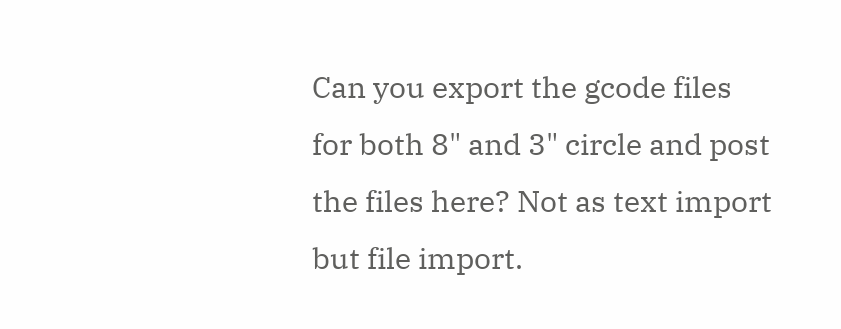Can you export the gcode files for both 8" and 3" circle and post the files here? Not as text import but file import.